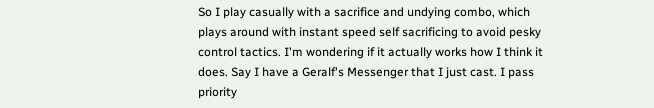So I play casually with a sacrifice and undying combo, which plays around with instant speed self sacrificing to avoid pesky control tactics. I'm wondering if it actually works how I think it does. Say I have a Geralf's Messenger that I just cast. I pass priority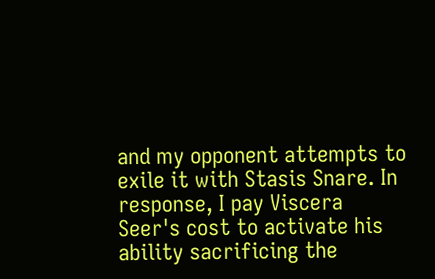and my opponent attempts to exile it with Stasis Snare. In response, I pay Viscera Seer's cost to activate his ability sacrificing the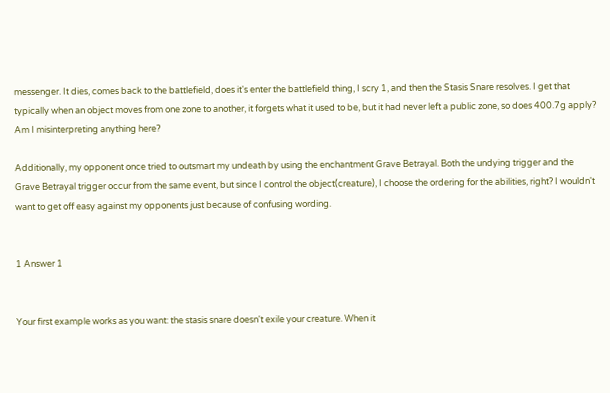messenger. It dies, comes back to the battlefield, does it's enter the battlefield thing, I scry 1, and then the Stasis Snare resolves. I get that typically when an object moves from one zone to another, it forgets what it used to be, but it had never left a public zone, so does 400.7g apply? Am I misinterpreting anything here?

Additionally, my opponent once tried to outsmart my undeath by using the enchantment Grave Betrayal. Both the undying trigger and the Grave Betrayal trigger occur from the same event, but since I control the object(creature), I choose the ordering for the abilities, right? I wouldn't want to get off easy against my opponents just because of confusing wording.


1 Answer 1


Your first example works as you want: the stasis snare doesn't exile your creature. When it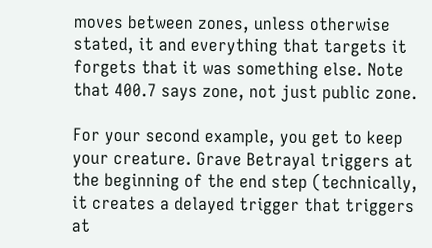moves between zones, unless otherwise stated, it and everything that targets it forgets that it was something else. Note that 400.7 says zone, not just public zone.

For your second example, you get to keep your creature. Grave Betrayal triggers at the beginning of the end step (technically, it creates a delayed trigger that triggers at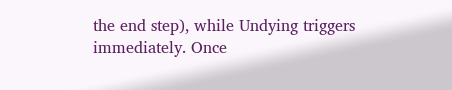the end step), while Undying triggers immediately. Once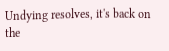Undying resolves, it's back on the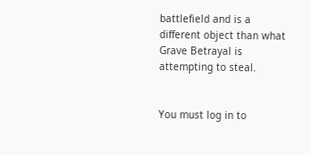battlefield and is a different object than what Grave Betrayal is attempting to steal.


You must log in to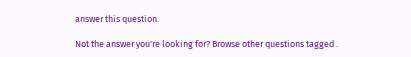answer this question.

Not the answer you're looking for? Browse other questions tagged .